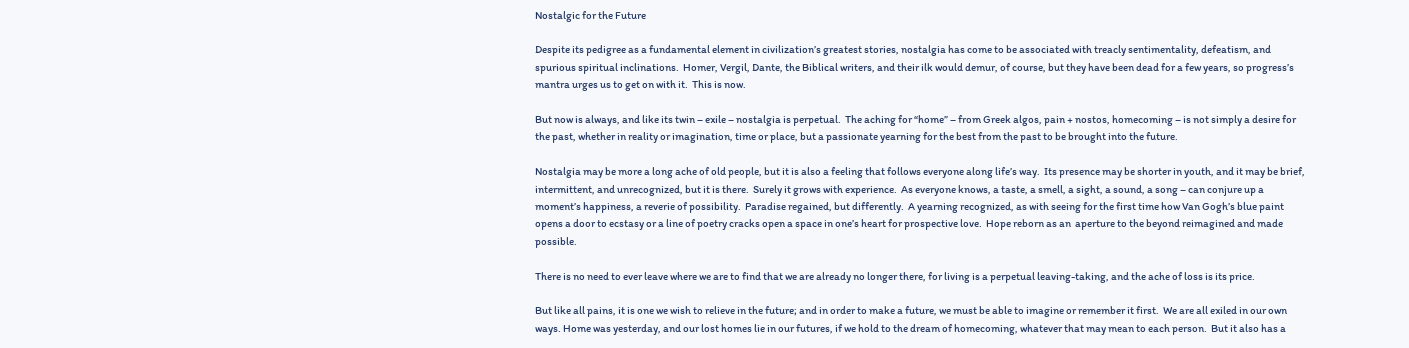Nostalgic for the Future

Despite its pedigree as a fundamental element in civilization’s greatest stories, nostalgia has come to be associated with treacly sentimentality, defeatism, and spurious spiritual inclinations.  Homer, Vergil, Dante, the Biblical writers, and their ilk would demur, of course, but they have been dead for a few years, so progress’s mantra urges us to get on with it.  This is now.

But now is always, and like its twin – exile – nostalgia is perpetual.  The aching for “home” – from Greek algos, pain + nostos, homecoming – is not simply a desire for the past, whether in reality or imagination, time or place, but a passionate yearning for the best from the past to be brought into the future.

Nostalgia may be more a long ache of old people, but it is also a feeling that follows everyone along life’s way.  Its presence may be shorter in youth, and it may be brief, intermittent, and unrecognized, but it is there.  Surely it grows with experience.  As everyone knows, a taste, a smell, a sight, a sound, a song – can conjure up a moment’s happiness, a reverie of possibility.  Paradise regained, but differently.  A yearning recognized, as with seeing for the first time how Van Gogh’s blue paint opens a door to ecstasy or a line of poetry cracks open a space in one’s heart for prospective love.  Hope reborn as an  aperture to the beyond reimagined and made possible.

There is no need to ever leave where we are to find that we are already no longer there, for living is a perpetual leaving-taking, and the ache of loss is its price.

But like all pains, it is one we wish to relieve in the future; and in order to make a future, we must be able to imagine or remember it first.  We are all exiled in our own ways. Home was yesterday, and our lost homes lie in our futures, if we hold to the dream of homecoming, whatever that may mean to each person.  But it also has a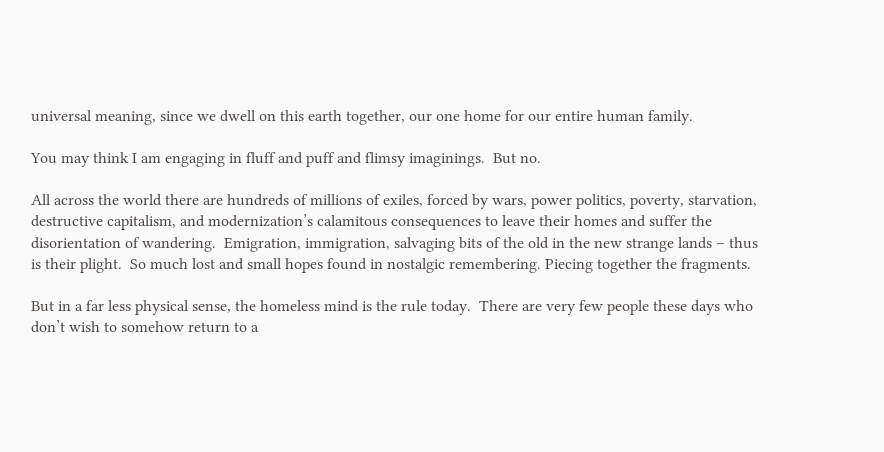universal meaning, since we dwell on this earth together, our one home for our entire human family.

You may think I am engaging in fluff and puff and flimsy imaginings.  But no.

All across the world there are hundreds of millions of exiles, forced by wars, power politics, poverty, starvation, destructive capitalism, and modernization’s calamitous consequences to leave their homes and suffer the disorientation of wandering.  Emigration, immigration, salvaging bits of the old in the new strange lands – thus is their plight.  So much lost and small hopes found in nostalgic remembering. Piecing together the fragments.

But in a far less physical sense, the homeless mind is the rule today.  There are very few people these days who don’t wish to somehow return to a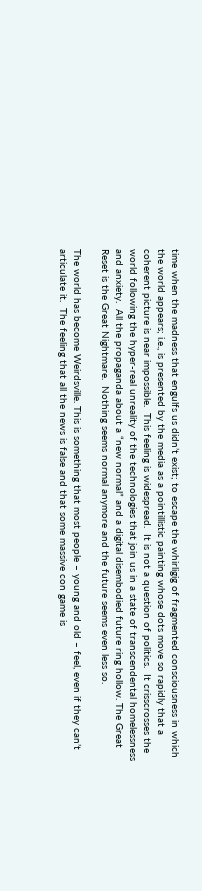time when the madness that engulfs us didn’t exist; to escape the whirligig of fragmented consciousness in which the world appears; i.e., is presented by the media as a pointillistic painting whose dots move so rapidly that a coherent picture is near impossible.  This feeling is widespread.  It is not a question of politics.  It crisscrosses the world following the hyper-real unreality of the technologies that join us in a state of transcendental homelessness and anxiety.  All the propaganda about a “new normal” and a digital disembodied future ring hollow. The Great Reset is the Great Nightmare.  Nothing seems normal anymore and the future seems even less so.

The world has become Weirdsville. This is something that most people – young and old – feel, even if they can’t articulate it.  The feeling that all the news is false and that some massive con game is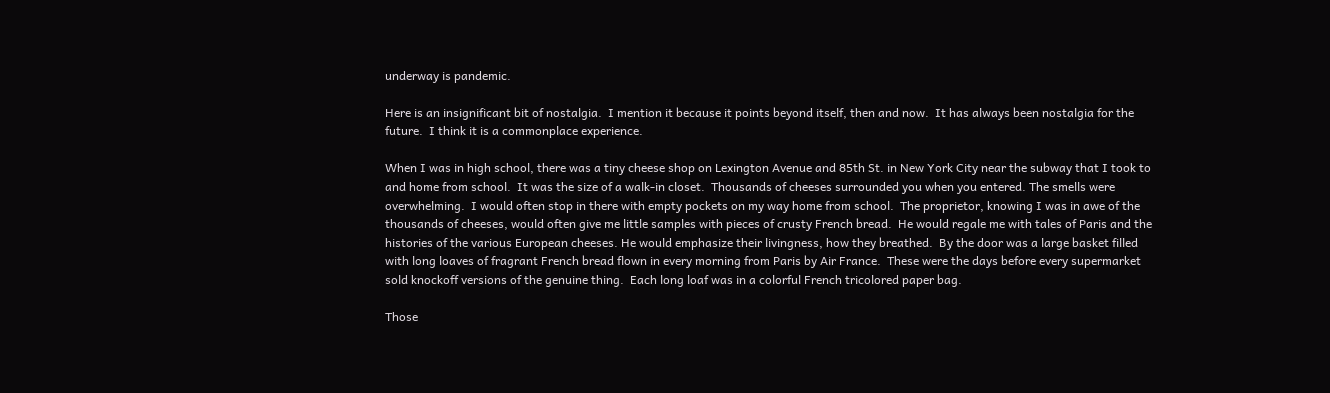underway is pandemic.

Here is an insignificant bit of nostalgia.  I mention it because it points beyond itself, then and now.  It has always been nostalgia for the future.  I think it is a commonplace experience.

When I was in high school, there was a tiny cheese shop on Lexington Avenue and 85th St. in New York City near the subway that I took to and home from school.  It was the size of a walk-in closet.  Thousands of cheeses surrounded you when you entered. The smells were overwhelming.  I would often stop in there with empty pockets on my way home from school.  The proprietor, knowing I was in awe of the thousands of cheeses, would often give me little samples with pieces of crusty French bread.  He would regale me with tales of Paris and the histories of the various European cheeses. He would emphasize their livingness, how they breathed.  By the door was a large basket filled with long loaves of fragrant French bread flown in every morning from Paris by Air France.  These were the days before every supermarket sold knockoff versions of the genuine thing.  Each long loaf was in a colorful French tricolored paper bag.

Those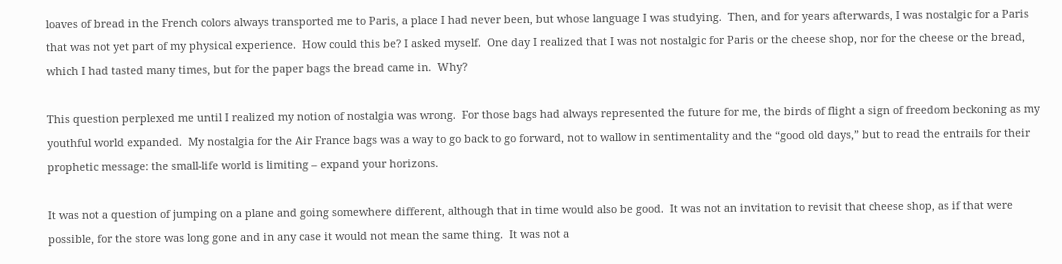loaves of bread in the French colors always transported me to Paris, a place I had never been, but whose language I was studying.  Then, and for years afterwards, I was nostalgic for a Paris that was not yet part of my physical experience.  How could this be? I asked myself.  One day I realized that I was not nostalgic for Paris or the cheese shop, nor for the cheese or the bread, which I had tasted many times, but for the paper bags the bread came in.  Why?

This question perplexed me until I realized my notion of nostalgia was wrong.  For those bags had always represented the future for me, the birds of flight a sign of freedom beckoning as my youthful world expanded.  My nostalgia for the Air France bags was a way to go back to go forward, not to wallow in sentimentality and the “good old days,” but to read the entrails for their prophetic message: the small-life world is limiting – expand your horizons.

It was not a question of jumping on a plane and going somewhere different, although that in time would also be good.  It was not an invitation to revisit that cheese shop, as if that were possible, for the store was long gone and in any case it would not mean the same thing.  It was not a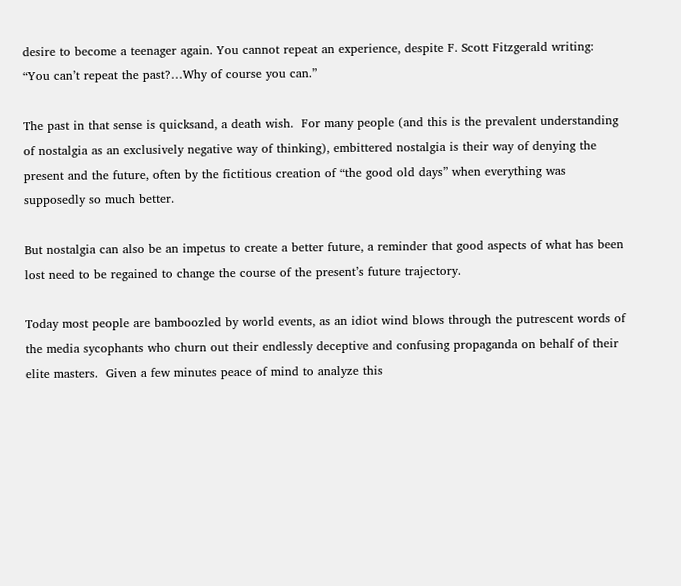desire to become a teenager again. You cannot repeat an experience, despite F. Scott Fitzgerald writing:  “You can’t repeat the past?…Why of course you can.”

The past in that sense is quicksand, a death wish.  For many people (and this is the prevalent understanding of nostalgia as an exclusively negative way of thinking), embittered nostalgia is their way of denying the present and the future, often by the fictitious creation of “the good old days” when everything was supposedly so much better.

But nostalgia can also be an impetus to create a better future, a reminder that good aspects of what has been lost need to be regained to change the course of the present’s future trajectory.

Today most people are bamboozled by world events, as an idiot wind blows through the putrescent words of the media sycophants who churn out their endlessly deceptive and confusing propaganda on behalf of their elite masters.  Given a few minutes peace of mind to analyze this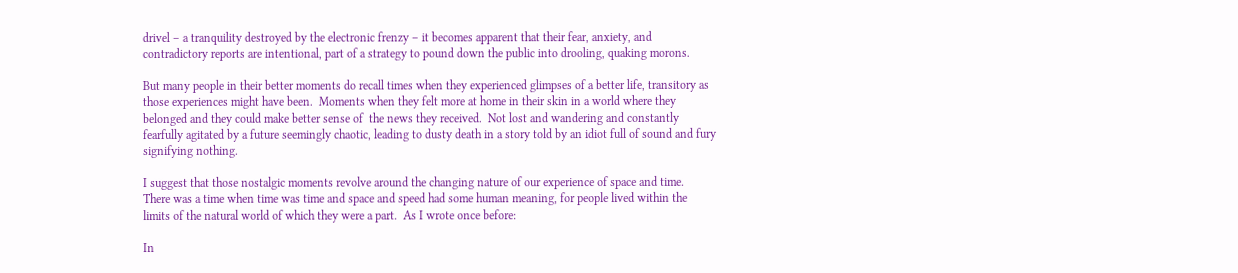drivel – a tranquility destroyed by the electronic frenzy – it becomes apparent that their fear, anxiety, and contradictory reports are intentional, part of a strategy to pound down the public into drooling, quaking morons.

But many people in their better moments do recall times when they experienced glimpses of a better life, transitory as those experiences might have been.  Moments when they felt more at home in their skin in a world where they belonged and they could make better sense of  the news they received.  Not lost and wandering and constantly fearfully agitated by a future seemingly chaotic, leading to dusty death in a story told by an idiot full of sound and fury signifying nothing.

I suggest that those nostalgic moments revolve around the changing nature of our experience of space and time.  There was a time when time was time and space and speed had some human meaning, for people lived within the limits of the natural world of which they were a part.  As I wrote once before:

In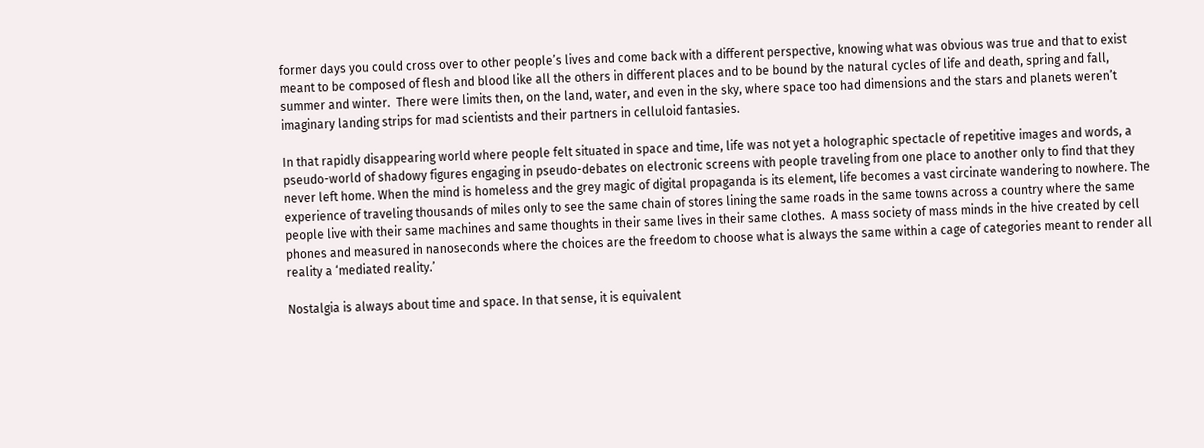former days you could cross over to other people’s lives and come back with a different perspective, knowing what was obvious was true and that to exist meant to be composed of flesh and blood like all the others in different places and to be bound by the natural cycles of life and death, spring and fall, summer and winter.  There were limits then, on the land, water, and even in the sky, where space too had dimensions and the stars and planets weren’t imaginary landing strips for mad scientists and their partners in celluloid fantasies.

In that rapidly disappearing world where people felt situated in space and time, life was not yet a holographic spectacle of repetitive images and words, a pseudo-world of shadowy figures engaging in pseudo-debates on electronic screens with people traveling from one place to another only to find that they never left home. When the mind is homeless and the grey magic of digital propaganda is its element, life becomes a vast circinate wandering to nowhere. The experience of traveling thousands of miles only to see the same chain of stores lining the same roads in the same towns across a country where the same people live with their same machines and same thoughts in their same lives in their same clothes.  A mass society of mass minds in the hive created by cell phones and measured in nanoseconds where the choices are the freedom to choose what is always the same within a cage of categories meant to render all reality a ‘mediated reality.’

Nostalgia is always about time and space. In that sense, it is equivalent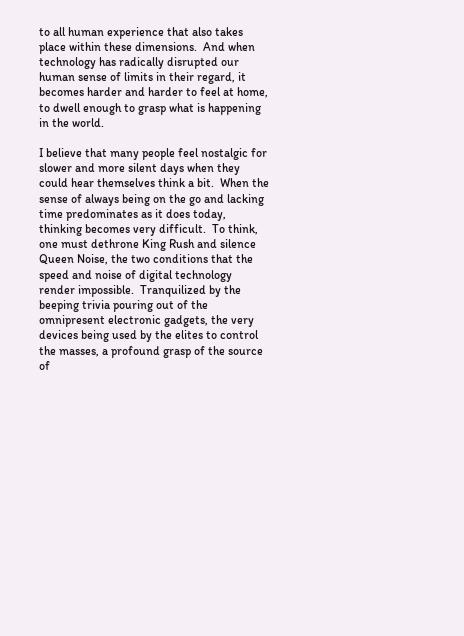to all human experience that also takes place within these dimensions.  And when technology has radically disrupted our human sense of limits in their regard, it becomes harder and harder to feel at home, to dwell enough to grasp what is happening in the world.

I believe that many people feel nostalgic for slower and more silent days when they could hear themselves think a bit.  When the sense of always being on the go and lacking time predominates as it does today, thinking becomes very difficult.  To think, one must dethrone King Rush and silence Queen Noise, the two conditions that the speed and noise of digital technology render impossible.  Tranquilized by the beeping trivia pouring out of the omnipresent electronic gadgets, the very devices being used by the elites to control the masses, a profound grasp of the source of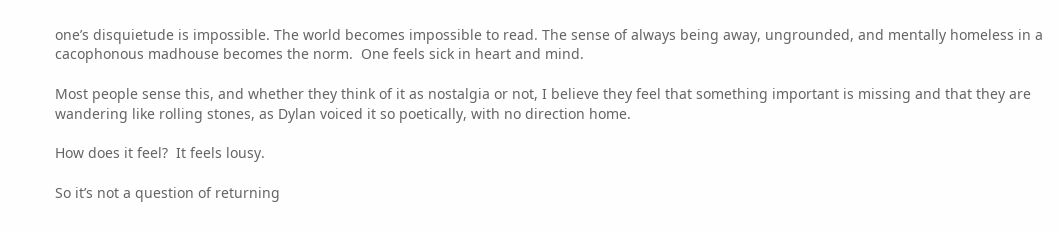one’s disquietude is impossible. The world becomes impossible to read. The sense of always being away, ungrounded, and mentally homeless in a cacophonous madhouse becomes the norm.  One feels sick in heart and mind.

Most people sense this, and whether they think of it as nostalgia or not, I believe they feel that something important is missing and that they are wandering like rolling stones, as Dylan voiced it so poetically, with no direction home.

How does it feel?  It feels lousy.

So it’s not a question of returning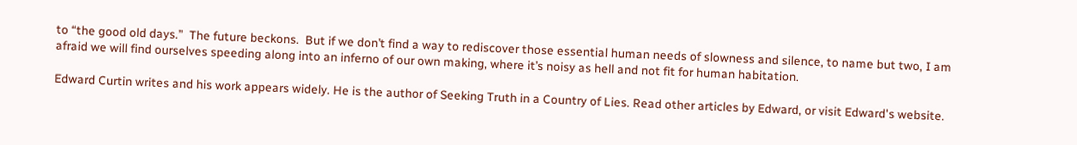to “the good old days.”  The future beckons.  But if we don’t find a way to rediscover those essential human needs of slowness and silence, to name but two, I am afraid we will find ourselves speeding along into an inferno of our own making, where it’s noisy as hell and not fit for human habitation.

Edward Curtin writes and his work appears widely. He is the author of Seeking Truth in a Country of Lies. Read other articles by Edward, or visit Edward's website.